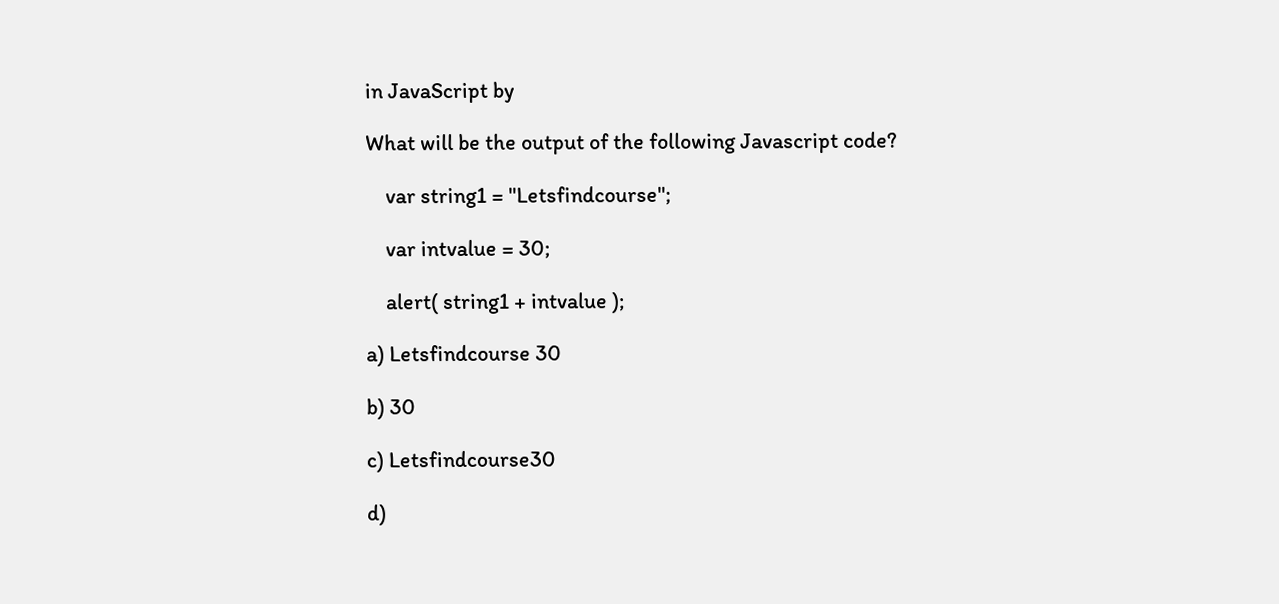in JavaScript by

What will be the output of the following Javascript code?

    var string1 = "Letsfindcourse";

    var intvalue = 30;

    alert( string1 + intvalue );

a) Letsfindcourse 30

b) 30

c) Letsfindcourse30

d)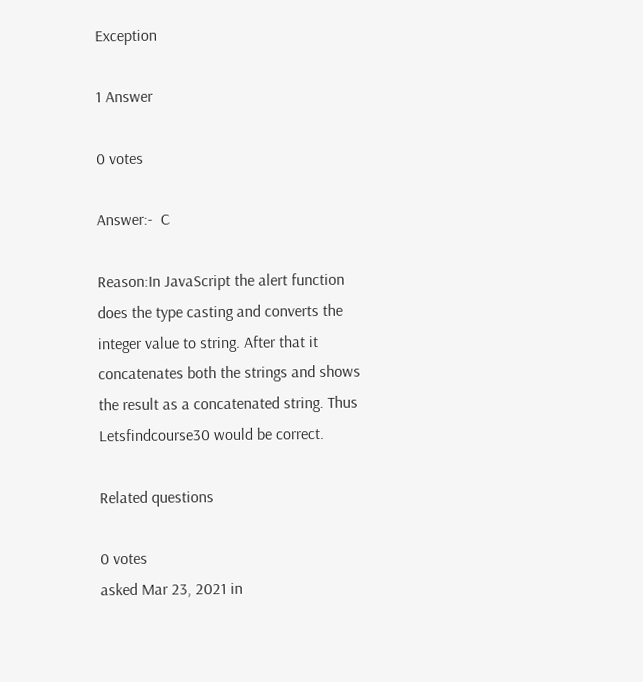Exception

1 Answer

0 votes

Answer:-  C

Reason:In JavaScript the alert function does the type casting and converts the integer value to string. After that it concatenates both the strings and shows the result as a concatenated string. Thus Letsfindcourse30 would be correct.

Related questions

0 votes
asked Mar 23, 2021 in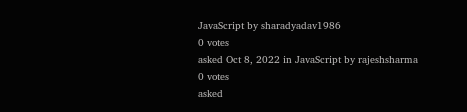JavaScript by sharadyadav1986
0 votes
asked Oct 8, 2022 in JavaScript by rajeshsharma
0 votes
asked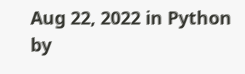Aug 22, 2022 in Python by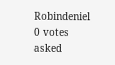Robindeniel
0 votes
asked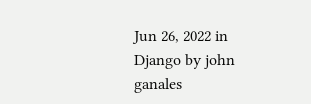Jun 26, 2022 in Django by john ganales